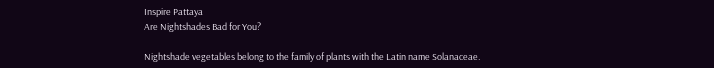Inspire Pattaya
Are Nightshades Bad for You?

Nightshade vegetables belong to the family of plants with the Latin name Solanaceae.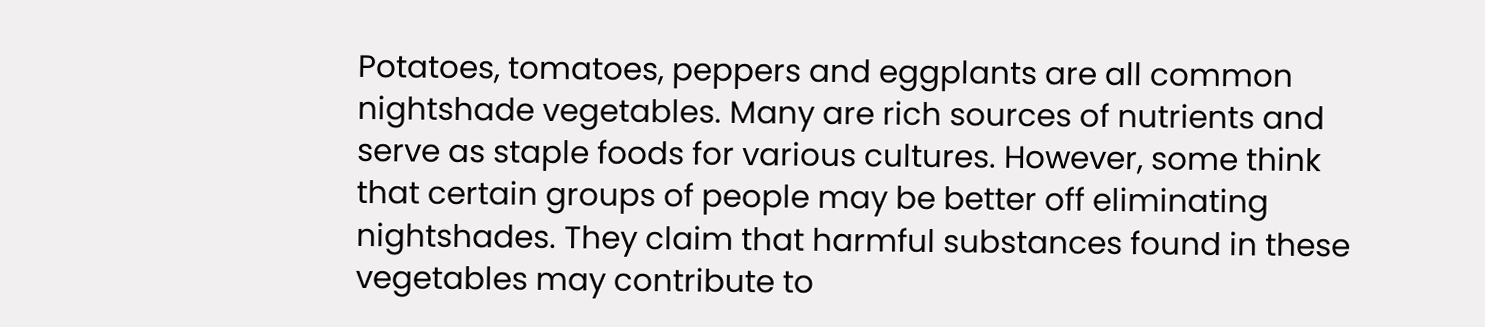Potatoes, tomatoes, peppers and eggplants are all common nightshade vegetables. Many are rich sources of nutrients and serve as staple foods for various cultures. However, some think that certain groups of people may be better off eliminating nightshades. They claim that harmful substances found in these vegetables may contribute to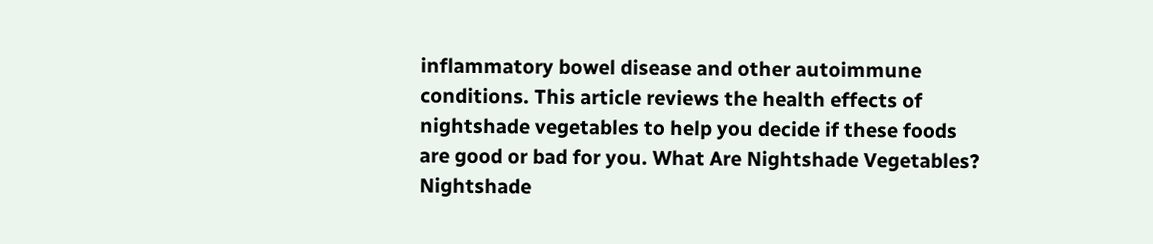inflammatory bowel disease and other autoimmune conditions. This article reviews the health effects of nightshade vegetables to help you decide if these foods are good or bad for you. What Are Nightshade Vegetables? Nightshade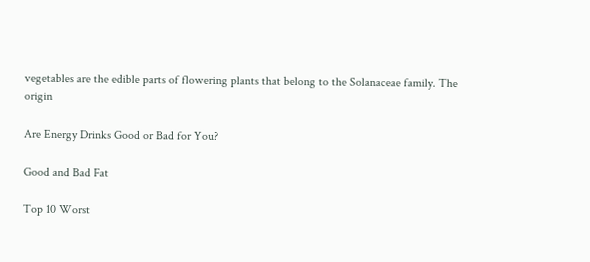vegetables are the edible parts of flowering plants that belong to the Solanaceae family. The origin

Are Energy Drinks Good or Bad for You?

Good and Bad Fat

Top 10 Worst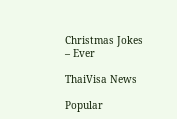Christmas Jokes – Ever

ThaiVisa News

Popular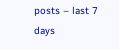posts – last 7 days